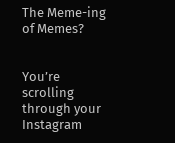The Meme-ing of Memes?


You’re scrolling through your Instagram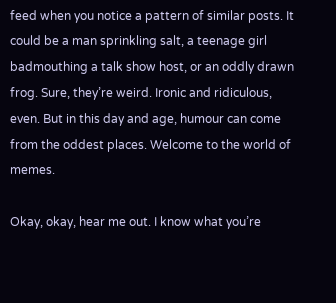feed when you notice a pattern of similar posts. It could be a man sprinkling salt, a teenage girl badmouthing a talk show host, or an oddly drawn frog. Sure, they’re weird. Ironic and ridiculous, even. But in this day and age, humour can come from the oddest places. Welcome to the world of memes.

Okay, okay, hear me out. I know what you’re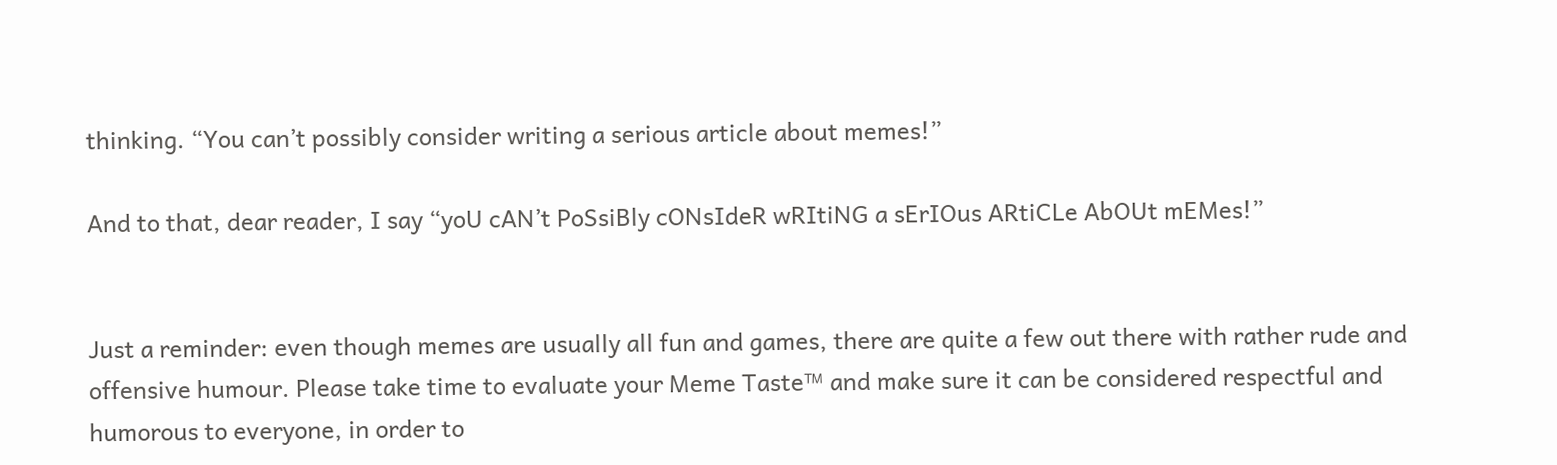thinking. “You can’t possibly consider writing a serious article about memes!”

And to that, dear reader, I say “yoU cAN’t PoSsiBly cONsIdeR wRItiNG a sErIOus ARtiCLe AbOUt mEMes!”


Just a reminder: even though memes are usually all fun and games, there are quite a few out there with rather rude and offensive humour. Please take time to evaluate your Meme Taste™ and make sure it can be considered respectful and humorous to everyone, in order to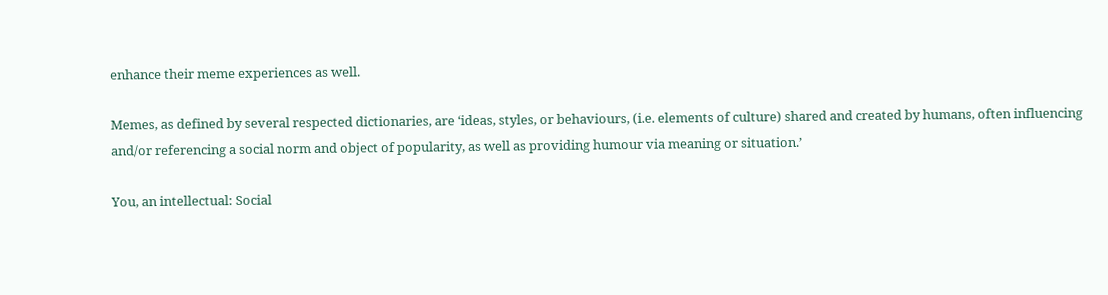enhance their meme experiences as well.

Memes, as defined by several respected dictionaries, are ‘ideas, styles, or behaviours, (i.e. elements of culture) shared and created by humans, often influencing and/or referencing a social norm and object of popularity, as well as providing humour via meaning or situation.’

You, an intellectual: Social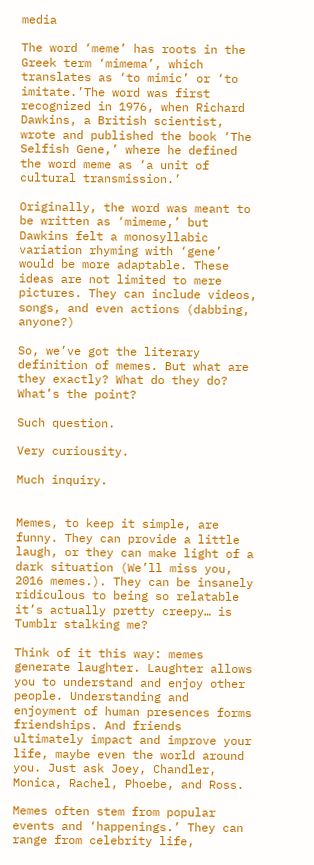media

The word ‘meme’ has roots in the Greek term ‘mimema’, which translates as ‘to mimic’ or ‘to imitate.’The word was first recognized in 1976, when Richard Dawkins, a British scientist, wrote and published the book ‘The Selfish Gene,’ where he defined the word meme as ‘a unit of cultural transmission.’

Originally, the word was meant to be written as ‘mimeme,’ but Dawkins felt a monosyllabic variation rhyming with ‘gene’ would be more adaptable. These ideas are not limited to mere pictures. They can include videos, songs, and even actions (dabbing, anyone?)

So, we’ve got the literary definition of memes. But what are they exactly? What do they do? What’s the point?

Such question.

Very curiousity.

Much inquiry.


Memes, to keep it simple, are funny. They can provide a little laugh, or they can make light of a dark situation (We’ll miss you, 2016 memes.). They can be insanely ridiculous to being so relatable it’s actually pretty creepy… is Tumblr stalking me?

Think of it this way: memes generate laughter. Laughter allows you to understand and enjoy other people. Understanding and enjoyment of human presences forms friendships. And friends ultimately impact and improve your life, maybe even the world around you. Just ask Joey, Chandler, Monica, Rachel, Phoebe, and Ross.

Memes often stem from popular events and ‘happenings.’ They can range from celebrity life,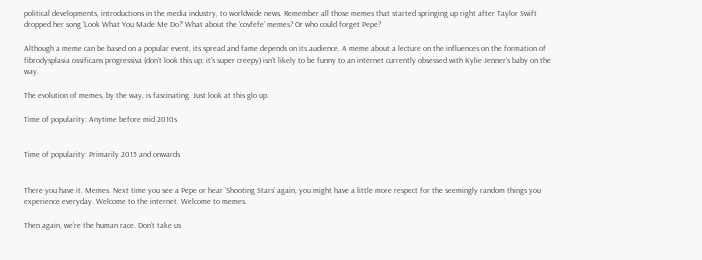political developments, introductions in the media industry, to worldwide news. Remember all those memes that started springing up right after Taylor Swift dropped her song ‘Look What You Made Me Do?’ What about the ‘covfefe’ memes? Or who could forget Pepe?

Although a meme can be based on a popular event, its spread and fame depends on its audience. A meme about a lecture on the influences on the formation of fibrodysplasia ossificans progressiva (don’t look this up; it’s super creepy) isn’t likely to be funny to an internet currently obsessed with Kylie Jenner’s baby on the way.

The evolution of memes, by the way, is fascinating. Just look at this glo up.

Time of popularity: Anytime before mid 2010s


Time of popularity: Primarily 2015 and onwards


There you have it. Memes. Next time you see a Pepe or hear ‘Shooting Stars’ again, you might have a little more respect for the seemingly random things you experience everyday. Welcome to the internet. Welcome to memes.

Then again, we’re the human race. Don’t take us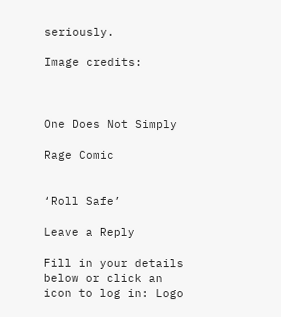seriously.

Image credits:



One Does Not Simply

Rage Comic


‘Roll Safe’

Leave a Reply

Fill in your details below or click an icon to log in: Logo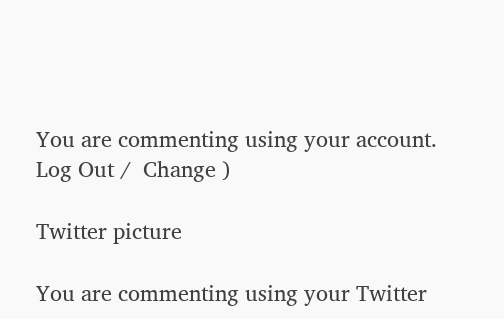You are commenting using your account. Log Out /  Change )

Twitter picture

You are commenting using your Twitter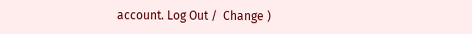account. Log Out /  Change )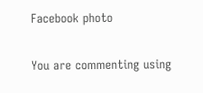Facebook photo

You are commenting using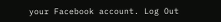your Facebook account. Log Out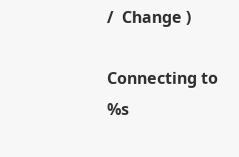/  Change )

Connecting to %s